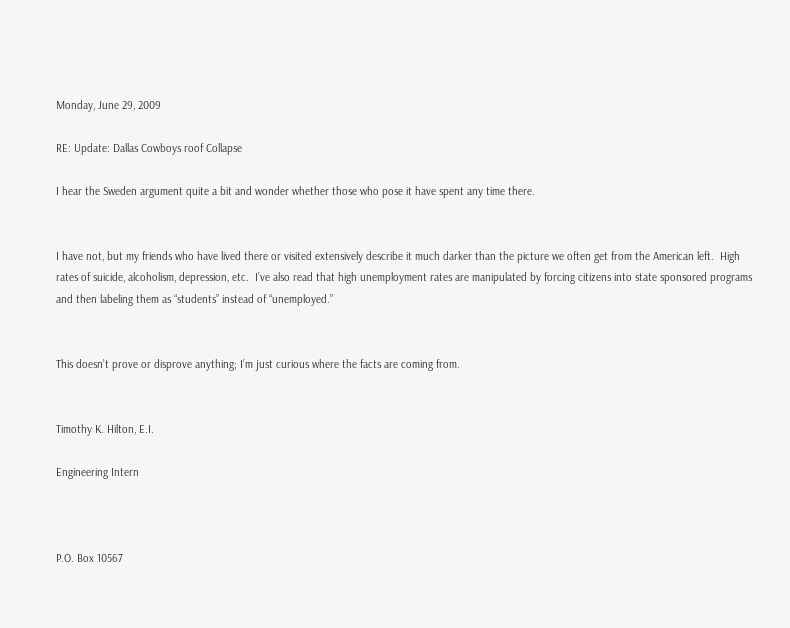Monday, June 29, 2009

RE: Update: Dallas Cowboys roof Collapse

I hear the Sweden argument quite a bit and wonder whether those who pose it have spent any time there.


I have not, but my friends who have lived there or visited extensively describe it much darker than the picture we often get from the American left.  High rates of suicide, alcoholism, depression, etc.  I’ve also read that high unemployment rates are manipulated by forcing citizens into state sponsored programs and then labeling them as “students” instead of “unemployed.”


This doesn’t prove or disprove anything; I’m just curious where the facts are coming from.


Timothy K. Hilton, E.I.

Engineering Intern



P.O. Box 10567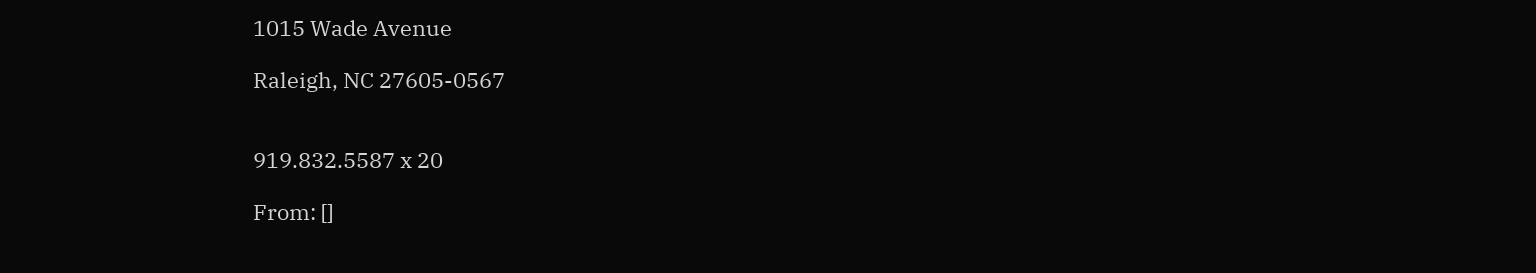1015 Wade Avenue

Raleigh, NC 27605-0567


919.832.5587 x 20

From: []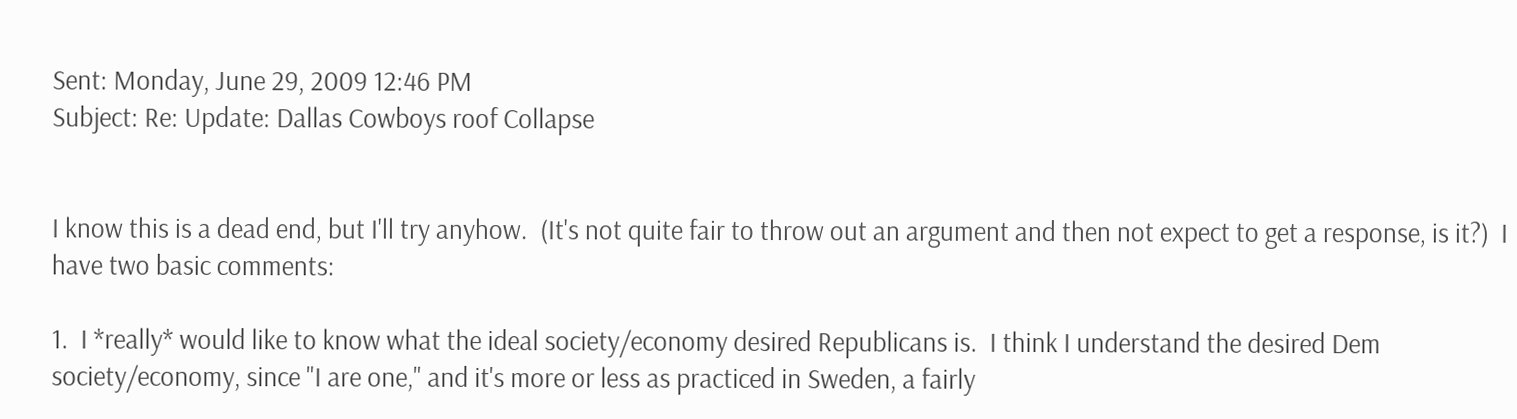Sent: Monday, June 29, 2009 12:46 PM
Subject: Re: Update: Dallas Cowboys roof Collapse


I know this is a dead end, but I'll try anyhow.  (It's not quite fair to throw out an argument and then not expect to get a response, is it?)  I have two basic comments:

1.  I *really* would like to know what the ideal society/economy desired Republicans is.  I think I understand the desired Dem society/economy, since "I are one," and it's more or less as practiced in Sweden, a fairly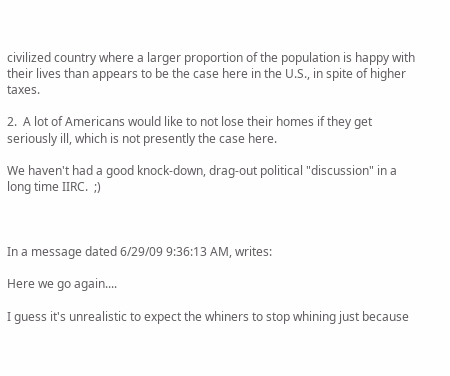civilized country where a larger proportion of the population is happy with their lives than appears to be the case here in the U.S., in spite of higher taxes.

2.  A lot of Americans would like to not lose their homes if they get seriously ill, which is not presently the case here.

We haven't had a good knock-down, drag-out political "discussion" in a long time IIRC.  ;)



In a message dated 6/29/09 9:36:13 AM, writes:

Here we go again....

I guess it's unrealistic to expect the whiners to stop whining just because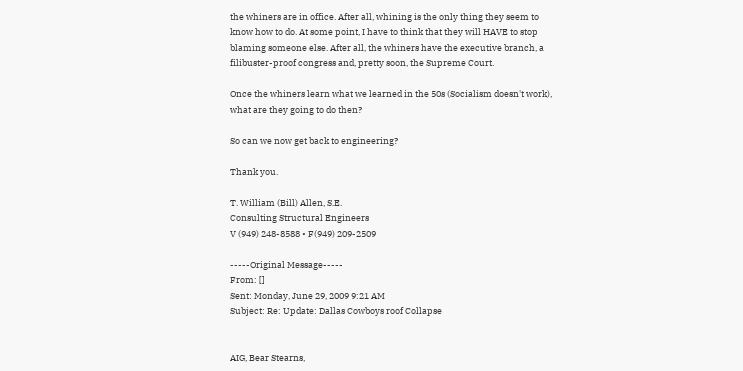the whiners are in office. After all, whining is the only thing they seem to
know how to do. At some point, I have to think that they will HAVE to stop
blaming someone else. After all, the whiners have the executive branch, a
filibuster-proof congress and, pretty soon, the Supreme Court.

Once the whiners learn what we learned in the 50s (Socialism doesn't work),
what are they going to do then?

So can we now get back to engineering?

Thank you.

T. William (Bill) Allen, S.E.
Consulting Structural Engineers
V (949) 248-8588 • F(949) 209-2509

-----Original Message-----
From: []
Sent: Monday, June 29, 2009 9:21 AM
Subject: Re: Update: Dallas Cowboys roof Collapse


AIG, Bear Stearns,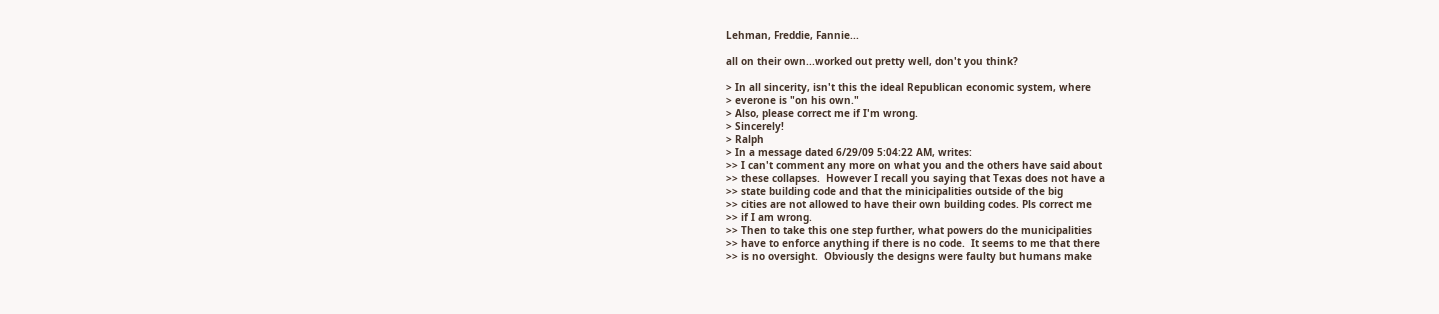Lehman, Freddie, Fannie...

all on their own...worked out pretty well, don't you think?

> In all sincerity, isn't this the ideal Republican economic system, where
> everone is "on his own."
> Also, please correct me if I'm wrong.
> Sincerely!
> Ralph
> In a message dated 6/29/09 5:04:22 AM, writes:
>> I can't comment any more on what you and the others have said about
>> these collapses.  However I recall you saying that Texas does not have a
>> state building code and that the minicipalities outside of the big
>> cities are not allowed to have their own building codes. Pls correct me
>> if I am wrong.
>> Then to take this one step further, what powers do the municipalities
>> have to enforce anything if there is no code.  It seems to me that there
>> is no oversight.  Obviously the designs were faulty but humans make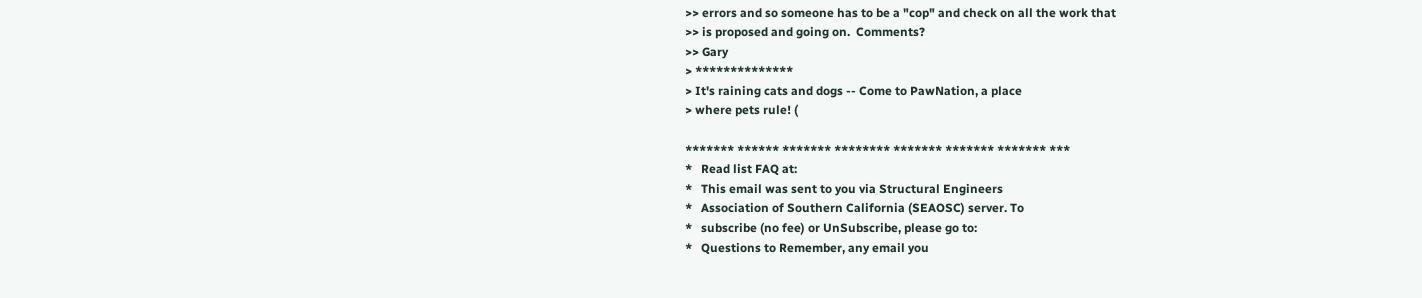>> errors and so someone has to be a "cop" and check on all the work that
>> is proposed and going on.  Comments?
>> Gary
> **************
> It's raining cats and dogs -- Come to PawNation, a place
> where pets rule! (

******* ****** ******* ******** ******* ******* ******* ***
*   Read list FAQ at:
*   This email was sent to you via Structural Engineers
*   Association of Southern California (SEAOSC) server. To
*   subscribe (no fee) or UnSubscribe, please go to:
*   Questions to Remember, any email you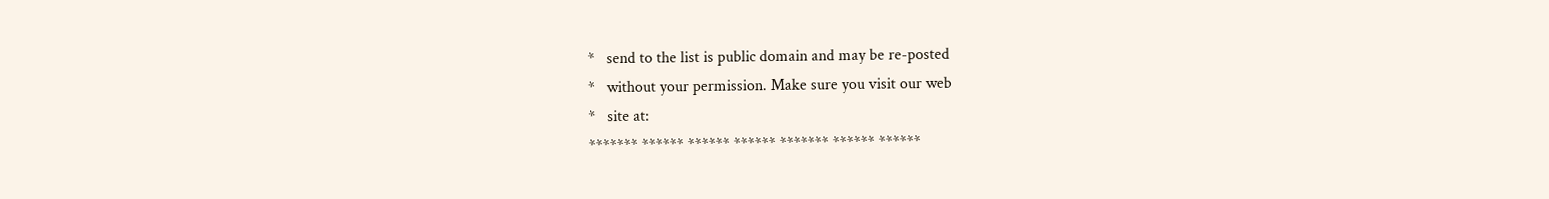*   send to the list is public domain and may be re-posted
*   without your permission. Make sure you visit our web
*   site at:
******* ****** ****** ****** ******* ****** ******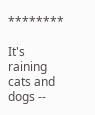********

It's raining cats and dogs --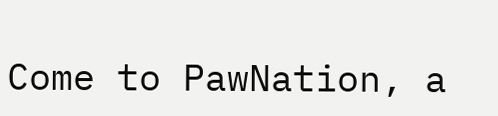Come to PawNation, a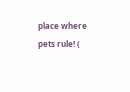place where pets rule! (